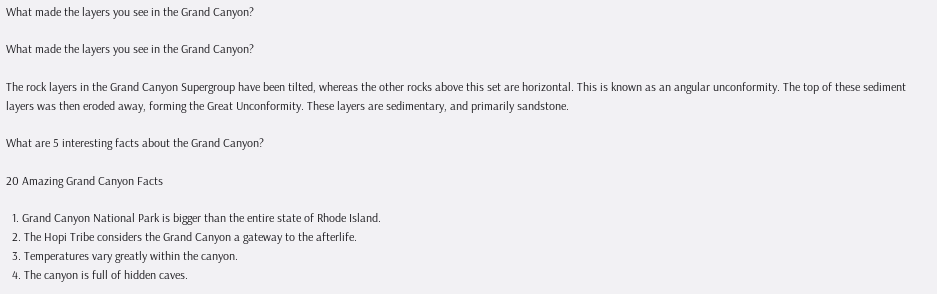What made the layers you see in the Grand Canyon?

What made the layers you see in the Grand Canyon?

The rock layers in the Grand Canyon Supergroup have been tilted, whereas the other rocks above this set are horizontal. This is known as an angular unconformity. The top of these sediment layers was then eroded away, forming the Great Unconformity. These layers are sedimentary, and primarily sandstone.

What are 5 interesting facts about the Grand Canyon?

20 Amazing Grand Canyon Facts

  1. Grand Canyon National Park is bigger than the entire state of Rhode Island.
  2. The Hopi Tribe considers the Grand Canyon a gateway to the afterlife.
  3. Temperatures vary greatly within the canyon.
  4. The canyon is full of hidden caves.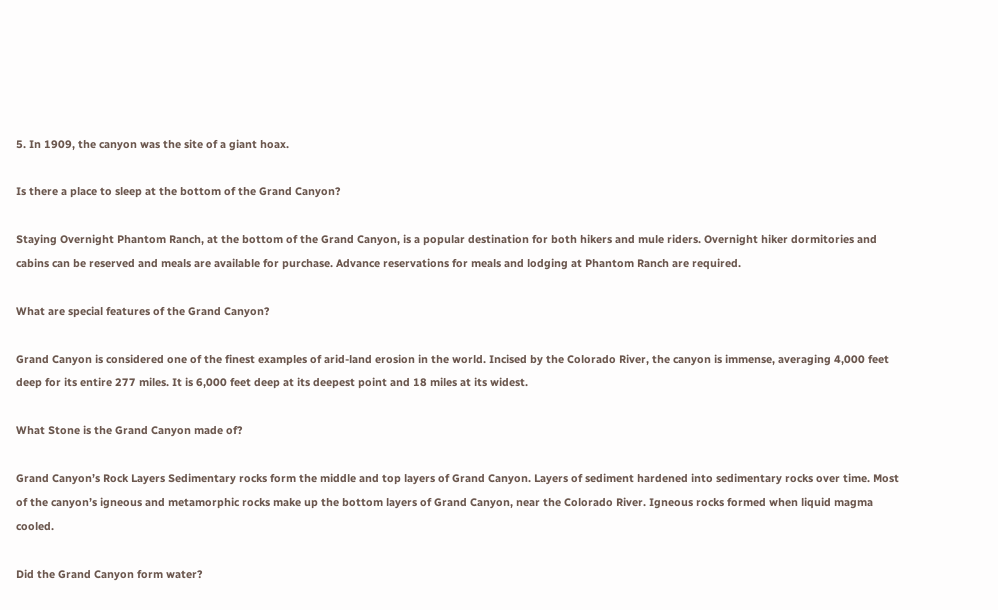5. In 1909, the canyon was the site of a giant hoax.

Is there a place to sleep at the bottom of the Grand Canyon?

Staying Overnight Phantom Ranch, at the bottom of the Grand Canyon, is a popular destination for both hikers and mule riders. Overnight hiker dormitories and cabins can be reserved and meals are available for purchase. Advance reservations for meals and lodging at Phantom Ranch are required.

What are special features of the Grand Canyon?

Grand Canyon is considered one of the finest examples of arid-land erosion in the world. Incised by the Colorado River, the canyon is immense, averaging 4,000 feet deep for its entire 277 miles. It is 6,000 feet deep at its deepest point and 18 miles at its widest.

What Stone is the Grand Canyon made of?

Grand Canyon’s Rock Layers Sedimentary rocks form the middle and top layers of Grand Canyon. Layers of sediment hardened into sedimentary rocks over time. Most of the canyon’s igneous and metamorphic rocks make up the bottom layers of Grand Canyon, near the Colorado River. Igneous rocks formed when liquid magma cooled.

Did the Grand Canyon form water?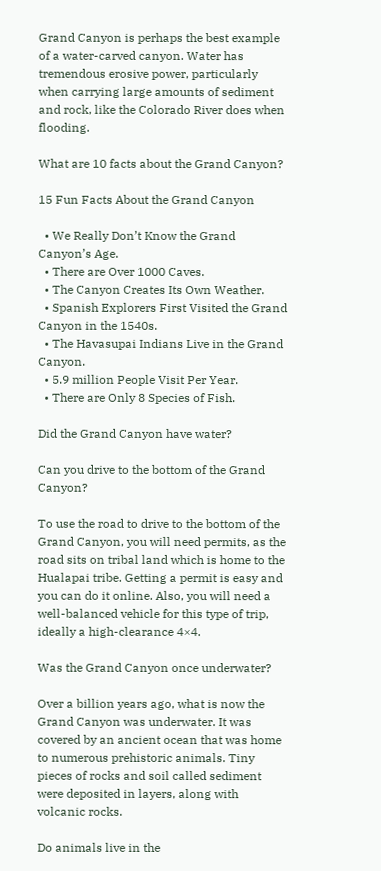Grand Canyon is perhaps the best example of a water-carved canyon. Water has tremendous erosive power, particularly when carrying large amounts of sediment and rock, like the Colorado River does when flooding.

What are 10 facts about the Grand Canyon?

15 Fun Facts About the Grand Canyon

  • We Really Don’t Know the Grand Canyon’s Age.
  • There are Over 1000 Caves.
  • The Canyon Creates Its Own Weather.
  • Spanish Explorers First Visited the Grand Canyon in the 1540s.
  • The Havasupai Indians Live in the Grand Canyon.
  • 5.9 million People Visit Per Year.
  • There are Only 8 Species of Fish.

Did the Grand Canyon have water?

Can you drive to the bottom of the Grand Canyon?

To use the road to drive to the bottom of the Grand Canyon, you will need permits, as the road sits on tribal land which is home to the Hualapai tribe. Getting a permit is easy and you can do it online. Also, you will need a well-balanced vehicle for this type of trip, ideally a high-clearance 4×4.

Was the Grand Canyon once underwater?

Over a billion years ago, what is now the Grand Canyon was underwater. It was covered by an ancient ocean that was home to numerous prehistoric animals. Tiny pieces of rocks and soil called sediment were deposited in layers, along with volcanic rocks.

Do animals live in the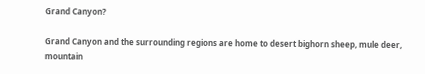Grand Canyon?

Grand Canyon and the surrounding regions are home to desert bighorn sheep, mule deer, mountain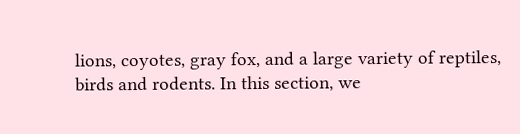lions, coyotes, gray fox, and a large variety of reptiles, birds and rodents. In this section, we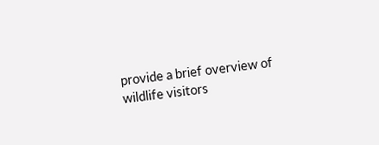provide a brief overview of wildlife visitors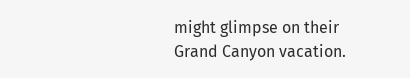might glimpse on their Grand Canyon vacation.